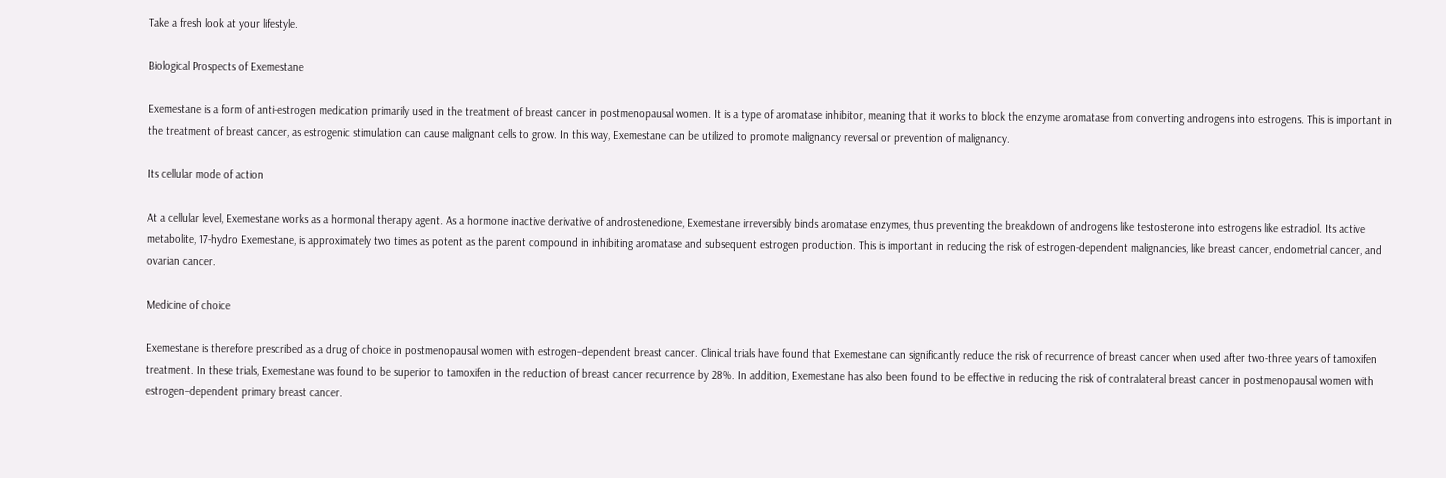Take a fresh look at your lifestyle.

Biological Prospects of Exemestane

Exemestane is a form of anti-estrogen medication primarily used in the treatment of breast cancer in postmenopausal women. It is a type of aromatase inhibitor, meaning that it works to block the enzyme aromatase from converting androgens into estrogens. This is important in the treatment of breast cancer, as estrogenic stimulation can cause malignant cells to grow. In this way, Exemestane can be utilized to promote malignancy reversal or prevention of malignancy.

Its cellular mode of action

At a cellular level, Exemestane works as a hormonal therapy agent. As a hormone inactive derivative of androstenedione, Exemestane irreversibly binds aromatase enzymes, thus preventing the breakdown of androgens like testosterone into estrogens like estradiol. Its active metabolite, 17-hydro Exemestane, is approximately two times as potent as the parent compound in inhibiting aromatase and subsequent estrogen production. This is important in reducing the risk of estrogen-dependent malignancies, like breast cancer, endometrial cancer, and ovarian cancer.

Medicine of choice

Exemestane is therefore prescribed as a drug of choice in postmenopausal women with estrogen–dependent breast cancer. Clinical trials have found that Exemestane can significantly reduce the risk of recurrence of breast cancer when used after two-three years of tamoxifen treatment. In these trials, Exemestane was found to be superior to tamoxifen in the reduction of breast cancer recurrence by 28%. In addition, Exemestane has also been found to be effective in reducing the risk of contralateral breast cancer in postmenopausal women with estrogen–dependent primary breast cancer.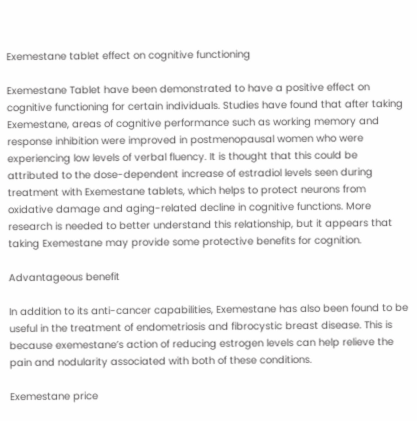Exemestane tablet effect on cognitive functioning

Exemestane Tablet have been demonstrated to have a positive effect on cognitive functioning for certain individuals. Studies have found that after taking Exemestane, areas of cognitive performance such as working memory and response inhibition were improved in postmenopausal women who were experiencing low levels of verbal fluency. It is thought that this could be attributed to the dose-dependent increase of estradiol levels seen during treatment with Exemestane tablets, which helps to protect neurons from oxidative damage and aging-related decline in cognitive functions. More research is needed to better understand this relationship, but it appears that taking Exemestane may provide some protective benefits for cognition.

Advantageous benefit

In addition to its anti-cancer capabilities, Exemestane has also been found to be useful in the treatment of endometriosis and fibrocystic breast disease. This is because exemestane’s action of reducing estrogen levels can help relieve the pain and nodularity associated with both of these conditions.

Exemestane price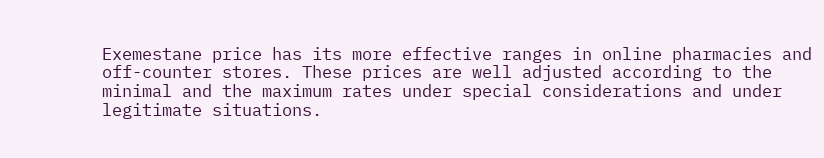Exemestane price has its more effective ranges in online pharmacies and off-counter stores. These prices are well adjusted according to the minimal and the maximum rates under special considerations and under legitimate situations.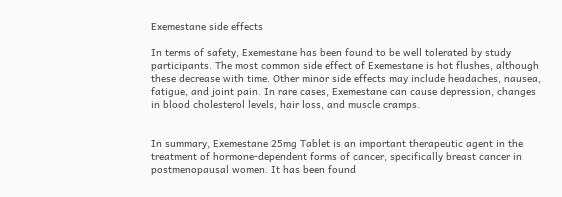Exemestane side effects

In terms of safety, Exemestane has been found to be well tolerated by study participants. The most common side effect of Exemestane is hot flushes, although these decrease with time. Other minor side effects may include headaches, nausea, fatigue, and joint pain. In rare cases, Exemestane can cause depression, changes in blood cholesterol levels, hair loss, and muscle cramps.


In summary, Exemestane 25mg Tablet is an important therapeutic agent in the treatment of hormone-dependent forms of cancer, specifically breast cancer in postmenopausal women. It has been found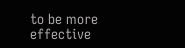to be more effective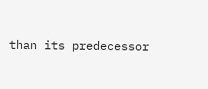than its predecessor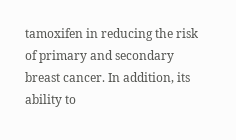tamoxifen in reducing the risk of primary and secondary breast cancer. In addition, its ability to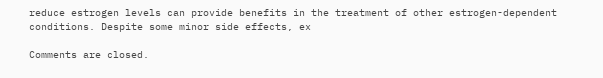reduce estrogen levels can provide benefits in the treatment of other estrogen-dependent conditions. Despite some minor side effects, ex

Comments are closed.